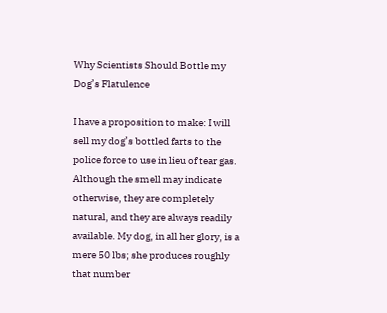Why Scientists Should Bottle my Dog’s Flatulence

I have a proposition to make: I will sell my dog’s bottled farts to the police force to use in lieu of tear gas. Although the smell may indicate otherwise, they are completely natural, and they are always readily available. My dog, in all her glory, is a mere 50 lbs; she produces roughly that number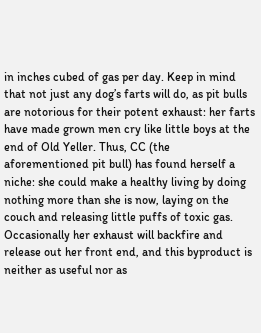in inches cubed of gas per day. Keep in mind that not just any dog’s farts will do, as pit bulls are notorious for their potent exhaust: her farts have made grown men cry like little boys at the end of Old Yeller. Thus, CC (the aforementioned pit bull) has found herself a niche: she could make a healthy living by doing nothing more than she is now, laying on the couch and releasing little puffs of toxic gas. Occasionally her exhaust will backfire and release out her front end, and this byproduct is neither as useful nor as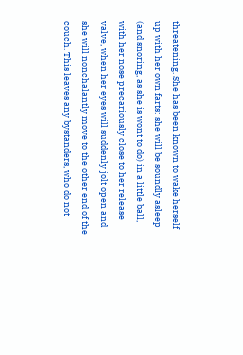threatening. She has been known to wake herself up with her own farts: she will be soundly asleep (and snoring, as she is wont to do) in a little ball, with her nose precariously close to her release valve, when her eyes will suddenly jolt open and she will nonchalantly move to the other end of the couch. This leaves any bystanders, who do not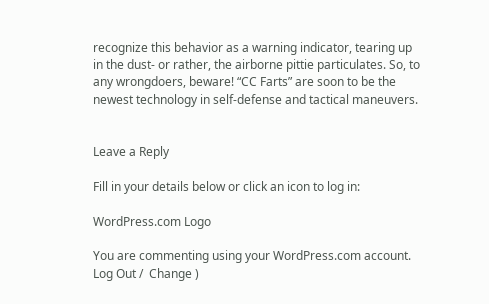recognize this behavior as a warning indicator, tearing up in the dust- or rather, the airborne pittie particulates. So, to any wrongdoers, beware! “CC Farts” are soon to be the newest technology in self-defense and tactical maneuvers.


Leave a Reply

Fill in your details below or click an icon to log in:

WordPress.com Logo

You are commenting using your WordPress.com account. Log Out /  Change )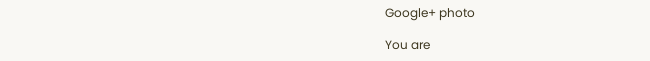Google+ photo

You are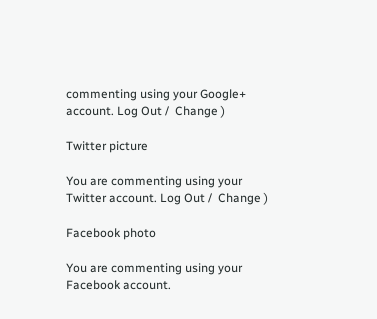commenting using your Google+ account. Log Out /  Change )

Twitter picture

You are commenting using your Twitter account. Log Out /  Change )

Facebook photo

You are commenting using your Facebook account.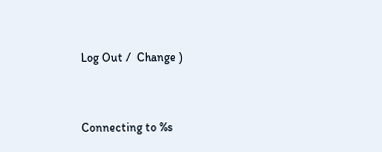Log Out /  Change )


Connecting to %s